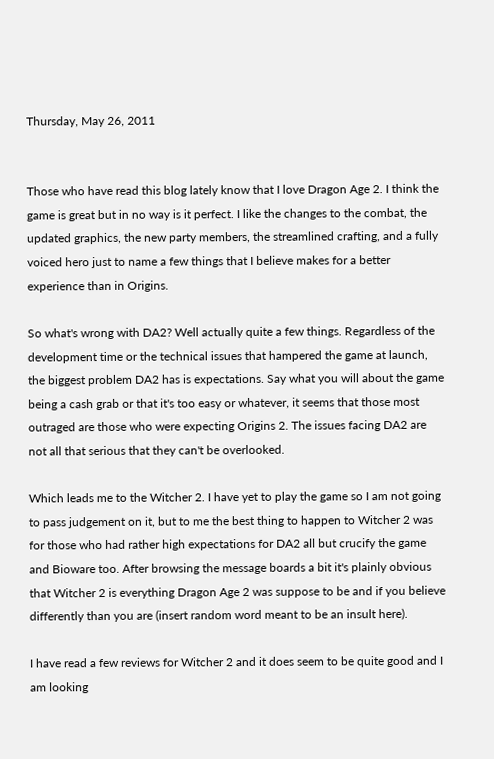Thursday, May 26, 2011


Those who have read this blog lately know that I love Dragon Age 2. I think the game is great but in no way is it perfect. I like the changes to the combat, the updated graphics, the new party members, the streamlined crafting, and a fully voiced hero just to name a few things that I believe makes for a better experience than in Origins.

So what's wrong with DA2? Well actually quite a few things. Regardless of the development time or the technical issues that hampered the game at launch, the biggest problem DA2 has is expectations. Say what you will about the game being a cash grab or that it's too easy or whatever, it seems that those most outraged are those who were expecting Origins 2. The issues facing DA2 are not all that serious that they can't be overlooked.

Which leads me to the Witcher 2. I have yet to play the game so I am not going to pass judgement on it, but to me the best thing to happen to Witcher 2 was for those who had rather high expectations for DA2 all but crucify the game and Bioware too. After browsing the message boards a bit it's plainly obvious that Witcher 2 is everything Dragon Age 2 was suppose to be and if you believe differently than you are (insert random word meant to be an insult here).

I have read a few reviews for Witcher 2 and it does seem to be quite good and I am looking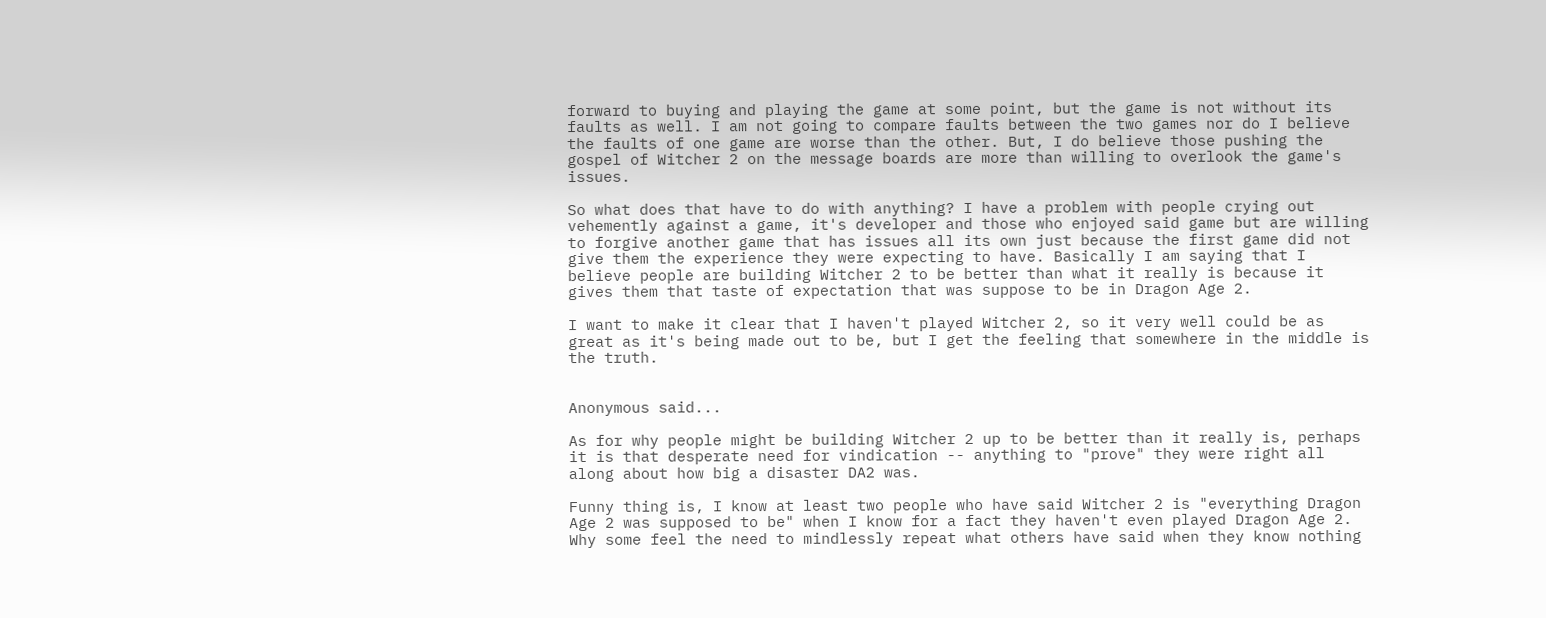forward to buying and playing the game at some point, but the game is not without its faults as well. I am not going to compare faults between the two games nor do I believe the faults of one game are worse than the other. But, I do believe those pushing the gospel of Witcher 2 on the message boards are more than willing to overlook the game's issues.

So what does that have to do with anything? I have a problem with people crying out vehemently against a game, it's developer and those who enjoyed said game but are willing to forgive another game that has issues all its own just because the first game did not give them the experience they were expecting to have. Basically I am saying that I believe people are building Witcher 2 to be better than what it really is because it gives them that taste of expectation that was suppose to be in Dragon Age 2.

I want to make it clear that I haven't played Witcher 2, so it very well could be as great as it's being made out to be, but I get the feeling that somewhere in the middle is the truth.


Anonymous said...

As for why people might be building Witcher 2 up to be better than it really is, perhaps it is that desperate need for vindication -- anything to "prove" they were right all along about how big a disaster DA2 was.

Funny thing is, I know at least two people who have said Witcher 2 is "everything Dragon Age 2 was supposed to be" when I know for a fact they haven't even played Dragon Age 2. Why some feel the need to mindlessly repeat what others have said when they know nothing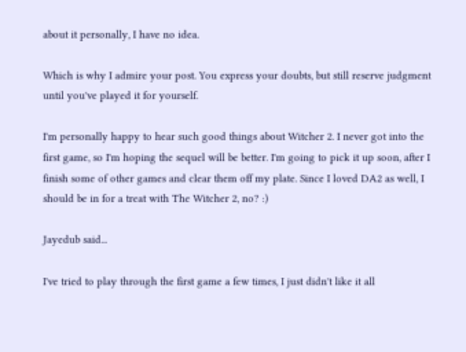about it personally, I have no idea.

Which is why I admire your post. You express your doubts, but still reserve judgment until you've played it for yourself.

I'm personally happy to hear such good things about Witcher 2. I never got into the first game, so I'm hoping the sequel will be better. I'm going to pick it up soon, after I finish some of other games and clear them off my plate. Since I loved DA2 as well, I should be in for a treat with The Witcher 2, no? :)

Jayedub said...

I've tried to play through the first game a few times, I just didn't like it all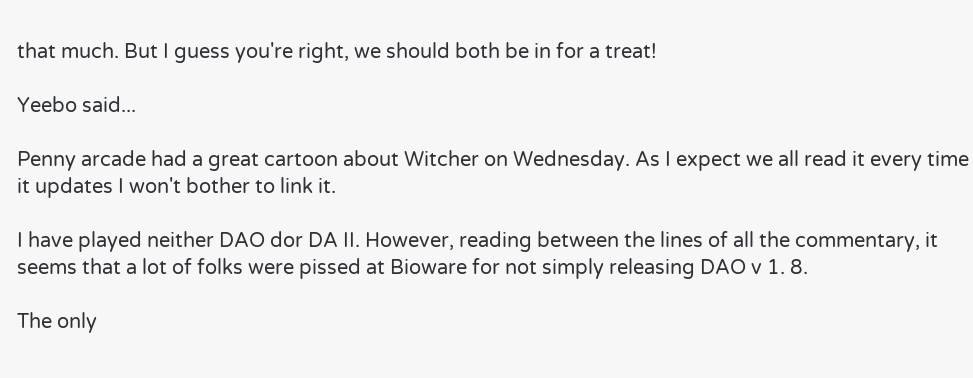that much. But I guess you're right, we should both be in for a treat!

Yeebo said...

Penny arcade had a great cartoon about Witcher on Wednesday. As I expect we all read it every time it updates I won't bother to link it.

I have played neither DAO dor DA II. However, reading between the lines of all the commentary, it seems that a lot of folks were pissed at Bioware for not simply releasing DAO v 1. 8.

The only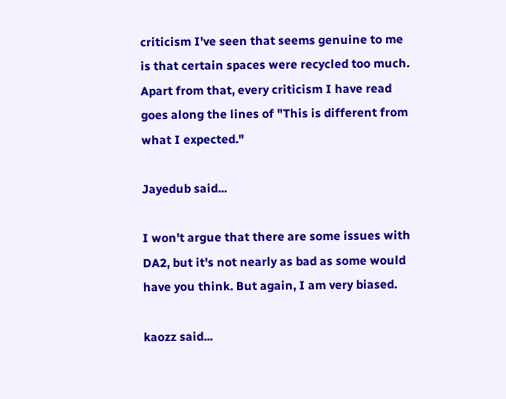criticism I've seen that seems genuine to me is that certain spaces were recycled too much. Apart from that, every criticism I have read goes along the lines of "This is different from what I expected."

Jayedub said...

I won't argue that there are some issues with DA2, but it's not nearly as bad as some would have you think. But again, I am very biased.

kaozz said...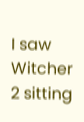I saw Witcher 2 sitting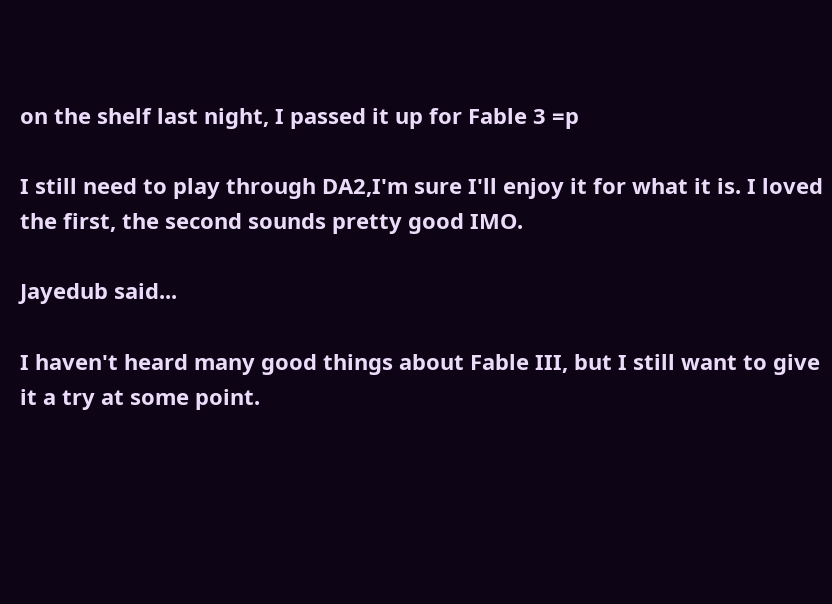on the shelf last night, I passed it up for Fable 3 =p

I still need to play through DA2,I'm sure I'll enjoy it for what it is. I loved the first, the second sounds pretty good IMO.

Jayedub said...

I haven't heard many good things about Fable III, but I still want to give it a try at some point.